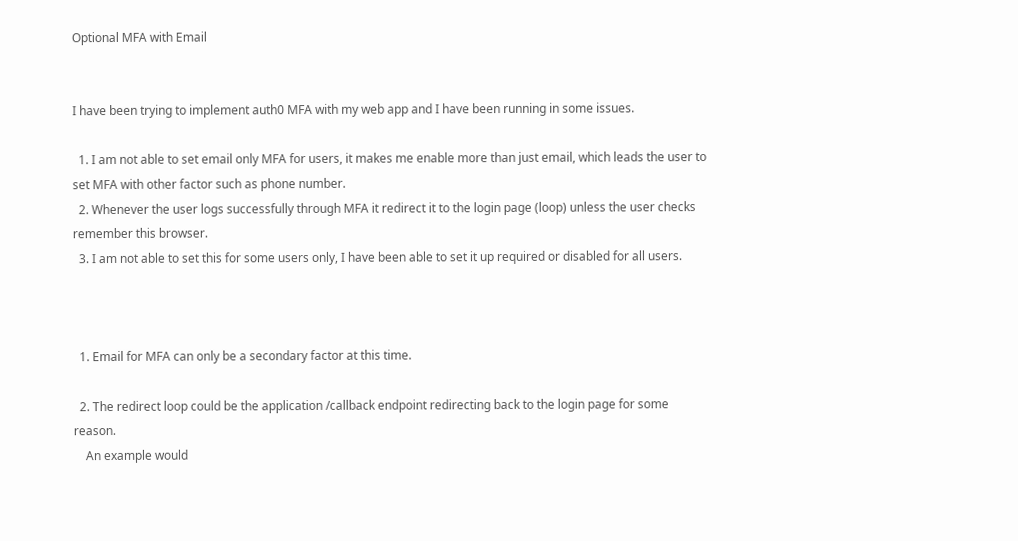Optional MFA with Email


I have been trying to implement auth0 MFA with my web app and I have been running in some issues.

  1. I am not able to set email only MFA for users, it makes me enable more than just email, which leads the user to set MFA with other factor such as phone number.
  2. Whenever the user logs successfully through MFA it redirect it to the login page (loop) unless the user checks remember this browser.
  3. I am not able to set this for some users only, I have been able to set it up required or disabled for all users.



  1. Email for MFA can only be a secondary factor at this time.

  2. The redirect loop could be the application /callback endpoint redirecting back to the login page for some reason.
    An example would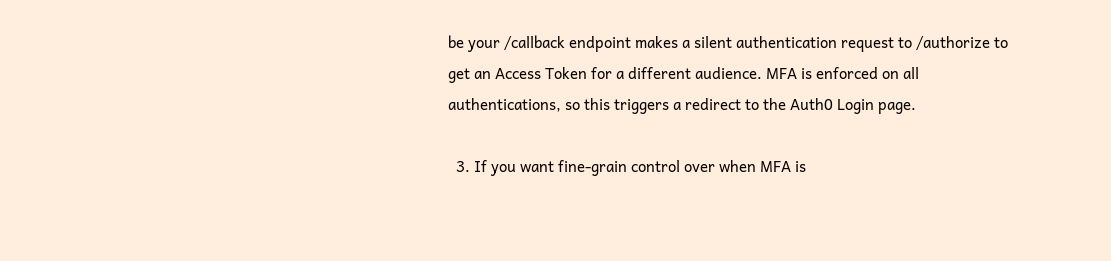be your /callback endpoint makes a silent authentication request to /authorize to get an Access Token for a different audience. MFA is enforced on all authentications, so this triggers a redirect to the Auth0 Login page.

  3. If you want fine-grain control over when MFA is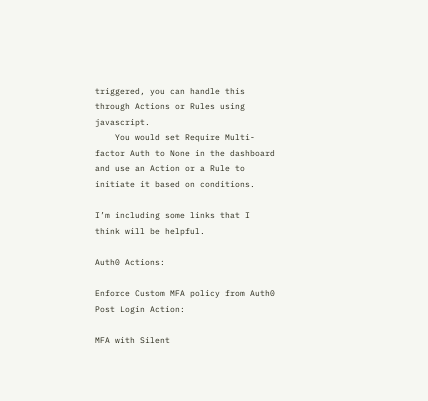triggered, you can handle this through Actions or Rules using javascript.
    You would set Require Multi-factor Auth to None in the dashboard and use an Action or a Rule to initiate it based on conditions.

I’m including some links that I think will be helpful.

Auth0 Actions:

Enforce Custom MFA policy from Auth0 Post Login Action:

MFA with Silent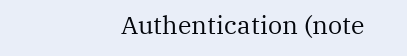Authentication (note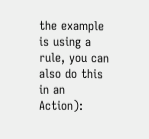the example is using a rule, you can also do this in an Action):